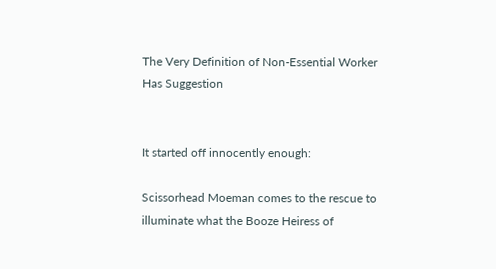The Very Definition of Non-Essential Worker Has Suggestion


It started off innocently enough:

Scissorhead Moeman comes to the rescue to illuminate what the Booze Heiress of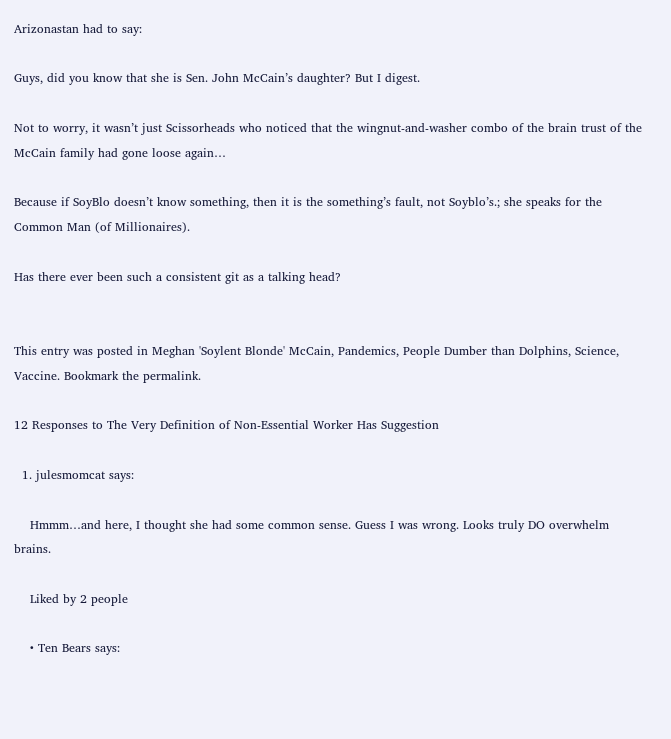Arizonastan had to say:

Guys, did you know that she is Sen. John McCain’s daughter? But I digest.

Not to worry, it wasn’t just Scissorheads who noticed that the wingnut-and-washer combo of the brain trust of the McCain family had gone loose again…

Because if SoyBlo doesn’t know something, then it is the something’s fault, not Soyblo’s.; she speaks for the Common Man (of Millionaires).

Has there ever been such a consistent git as a talking head?


This entry was posted in Meghan 'Soylent Blonde' McCain, Pandemics, People Dumber than Dolphins, Science, Vaccine. Bookmark the permalink.

12 Responses to The Very Definition of Non-Essential Worker Has Suggestion

  1. julesmomcat says:

    Hmmm…and here, I thought she had some common sense. Guess I was wrong. Looks truly DO overwhelm brains.

    Liked by 2 people

    • Ten Bears says: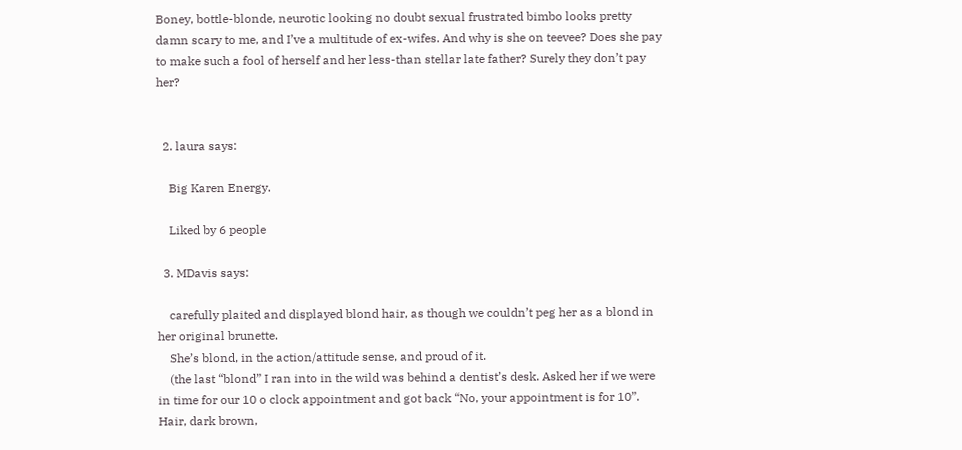Boney, bottle-blonde, neurotic looking no doubt sexual frustrated bimbo looks pretty damn scary to me, and I’ve a multitude of ex-wifes. And why is she on teevee? Does she pay to make such a fool of herself and her less-than stellar late father? Surely they don’t pay her?


  2. laura says:

    Big Karen Energy.

    Liked by 6 people

  3. MDavis says:

    carefully plaited and displayed blond hair, as though we couldn’t peg her as a blond in her original brunette.
    She’s blond, in the action/attitude sense, and proud of it.
    (the last “blond” I ran into in the wild was behind a dentist’s desk. Asked her if we were in time for our 10 o clock appointment and got back “No, your appointment is for 10”. Hair, dark brown,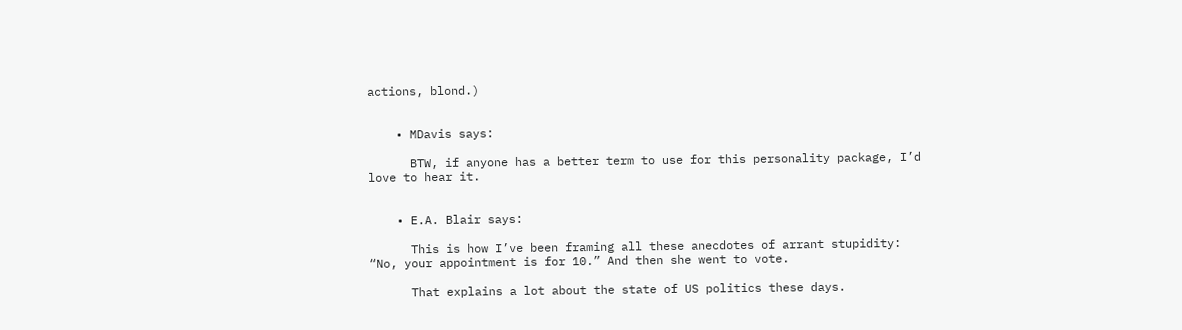actions, blond.)


    • MDavis says:

      BTW, if anyone has a better term to use for this personality package, I’d love to hear it.


    • E.A. Blair says:

      This is how I’ve been framing all these anecdotes of arrant stupidity: “No, your appointment is for 10.” And then she went to vote.

      That explains a lot about the state of US politics these days.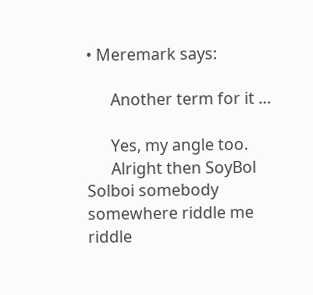• Meremark says:

      Another term for it …

      Yes, my angle too.
      Alright then SoyBol Solboi somebody somewhere riddle me riddle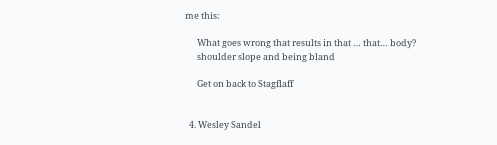me this:

      What goes wrong that results in that … that… body?
      shoulder slope and being bland

      Get on back to Stagflaff


  4. Wesley Sandel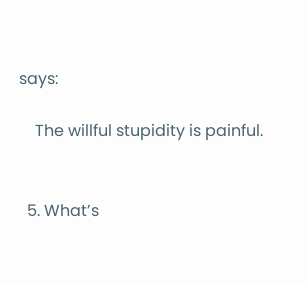says:

    The willful stupidity is painful.


  5. What’s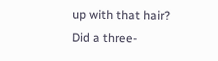up with that hair? Did a three-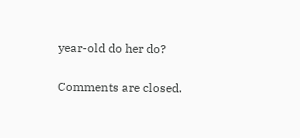year-old do her do?


Comments are closed.